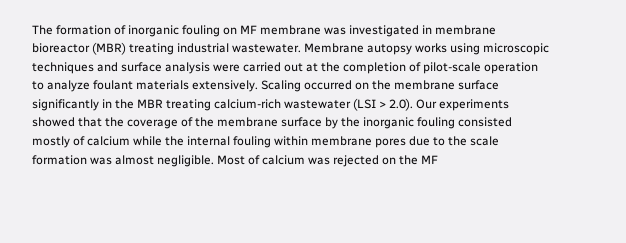The formation of inorganic fouling on MF membrane was investigated in membrane bioreactor (MBR) treating industrial wastewater. Membrane autopsy works using microscopic techniques and surface analysis were carried out at the completion of pilot-scale operation to analyze foulant materials extensively. Scaling occurred on the membrane surface significantly in the MBR treating calcium-rich wastewater (LSI > 2.0). Our experiments showed that the coverage of the membrane surface by the inorganic fouling consisted mostly of calcium while the internal fouling within membrane pores due to the scale formation was almost negligible. Most of calcium was rejected on the MF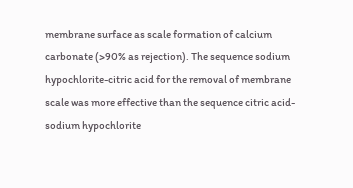membrane surface as scale formation of calcium carbonate (>90% as rejection). The sequence sodium hypochlorite-citric acid for the removal of membrane scale was more effective than the sequence citric acid-sodium hypochlorite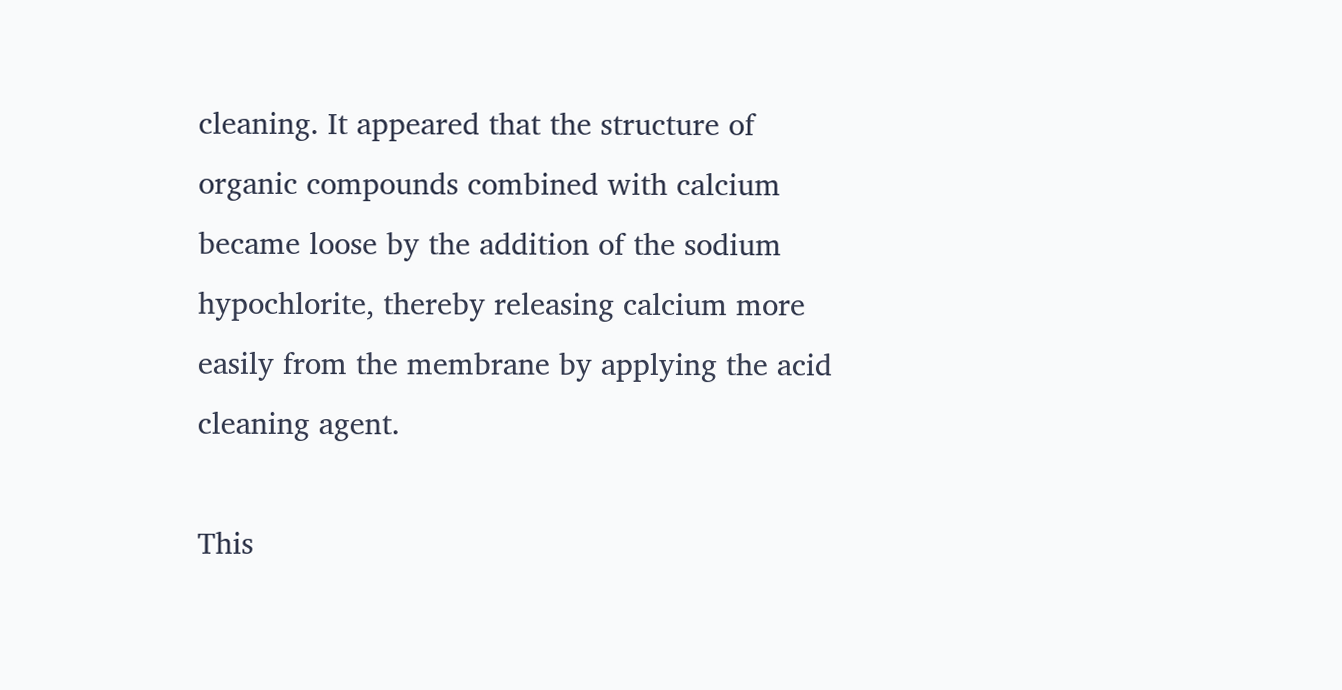cleaning. It appeared that the structure of organic compounds combined with calcium became loose by the addition of the sodium hypochlorite, thereby releasing calcium more easily from the membrane by applying the acid cleaning agent.

This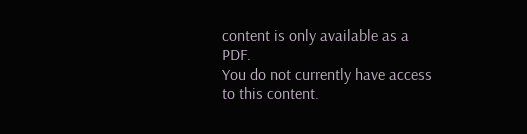content is only available as a PDF.
You do not currently have access to this content.